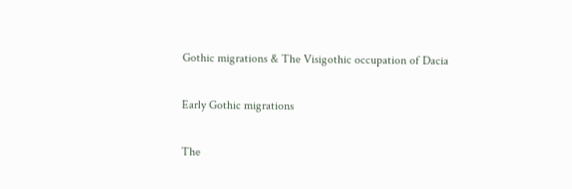Gothic migrations & The Visigothic occupation of Dacia

Early Gothic migrations

The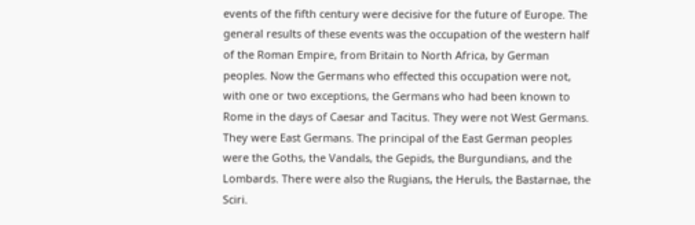events of the fifth century were decisive for the future of Europe. The general results of these events was the occupation of the western half of the Roman Empire, from Britain to North Africa, by German peoples. Now the Germans who effected this occupation were not, with one or two exceptions, the Germans who had been known to Rome in the days of Caesar and Tacitus. They were not West Germans. They were East Germans. The principal of the East German peoples were the Goths, the Vandals, the Gepids, the Burgundians, and the Lombards. There were also the Rugians, the Heruls, the Bastarnae, the Sciri.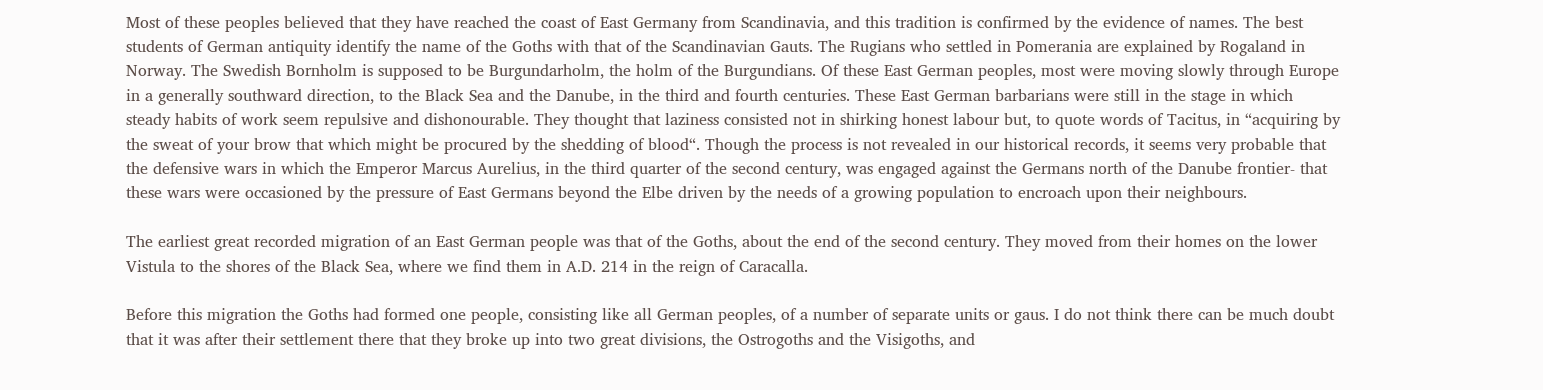Most of these peoples believed that they have reached the coast of East Germany from Scandinavia, and this tradition is confirmed by the evidence of names. The best students of German antiquity identify the name of the Goths with that of the Scandinavian Gauts. The Rugians who settled in Pomerania are explained by Rogaland in Norway. The Swedish Bornholm is supposed to be Burgundarholm, the holm of the Burgundians. Of these East German peoples, most were moving slowly through Europe in a generally southward direction, to the Black Sea and the Danube, in the third and fourth centuries. These East German barbarians were still in the stage in which steady habits of work seem repulsive and dishonourable. They thought that laziness consisted not in shirking honest labour but, to quote words of Tacitus, in “acquiring by the sweat of your brow that which might be procured by the shedding of blood“. Though the process is not revealed in our historical records, it seems very probable that the defensive wars in which the Emperor Marcus Aurelius, in the third quarter of the second century, was engaged against the Germans north of the Danube frontier- that these wars were occasioned by the pressure of East Germans beyond the Elbe driven by the needs of a growing population to encroach upon their neighbours.

The earliest great recorded migration of an East German people was that of the Goths, about the end of the second century. They moved from their homes on the lower Vistula to the shores of the Black Sea, where we find them in A.D. 214 in the reign of Caracalla.

Before this migration the Goths had formed one people, consisting like all German peoples, of a number of separate units or gaus. I do not think there can be much doubt that it was after their settlement there that they broke up into two great divisions, the Ostrogoths and the Visigoths, and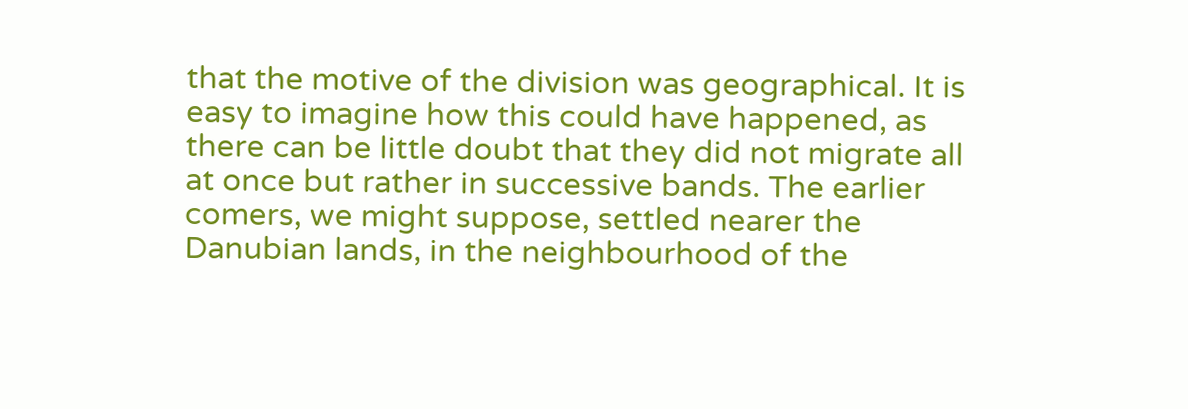that the motive of the division was geographical. It is easy to imagine how this could have happened, as there can be little doubt that they did not migrate all at once but rather in successive bands. The earlier comers, we might suppose, settled nearer the Danubian lands, in the neighbourhood of the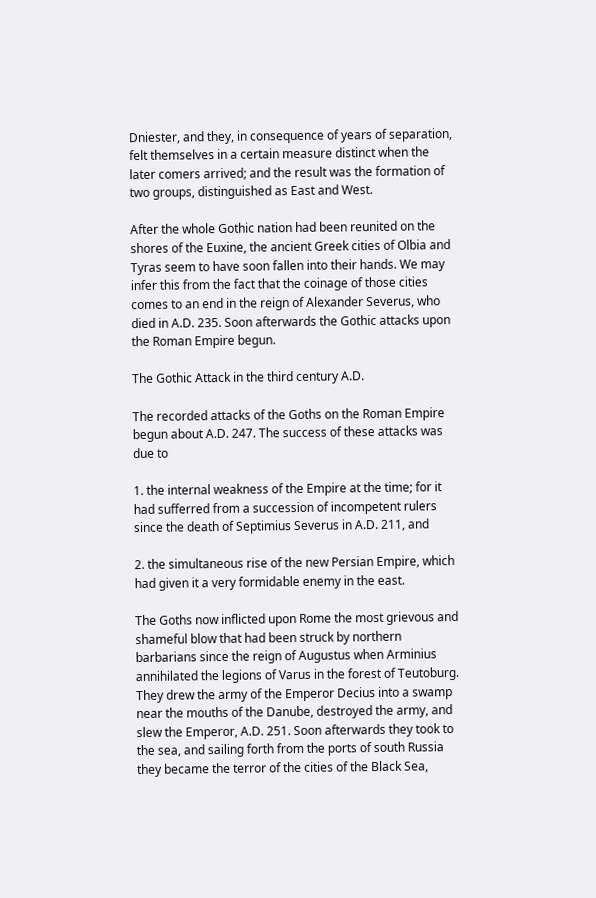Dniester, and they, in consequence of years of separation, felt themselves in a certain measure distinct when the later comers arrived; and the result was the formation of two groups, distinguished as East and West.

After the whole Gothic nation had been reunited on the shores of the Euxine, the ancient Greek cities of Olbia and Tyras seem to have soon fallen into their hands. We may infer this from the fact that the coinage of those cities comes to an end in the reign of Alexander Severus, who died in A.D. 235. Soon afterwards the Gothic attacks upon the Roman Empire begun.

The Gothic Attack in the third century A.D.

The recorded attacks of the Goths on the Roman Empire begun about A.D. 247. The success of these attacks was due to

1. the internal weakness of the Empire at the time; for it had sufferred from a succession of incompetent rulers since the death of Septimius Severus in A.D. 211, and

2. the simultaneous rise of the new Persian Empire, which had given it a very formidable enemy in the east.

The Goths now inflicted upon Rome the most grievous and shameful blow that had been struck by northern barbarians since the reign of Augustus when Arminius annihilated the legions of Varus in the forest of Teutoburg. They drew the army of the Emperor Decius into a swamp near the mouths of the Danube, destroyed the army, and slew the Emperor, A.D. 251. Soon afterwards they took to the sea, and sailing forth from the ports of south Russia they became the terror of the cities of the Black Sea,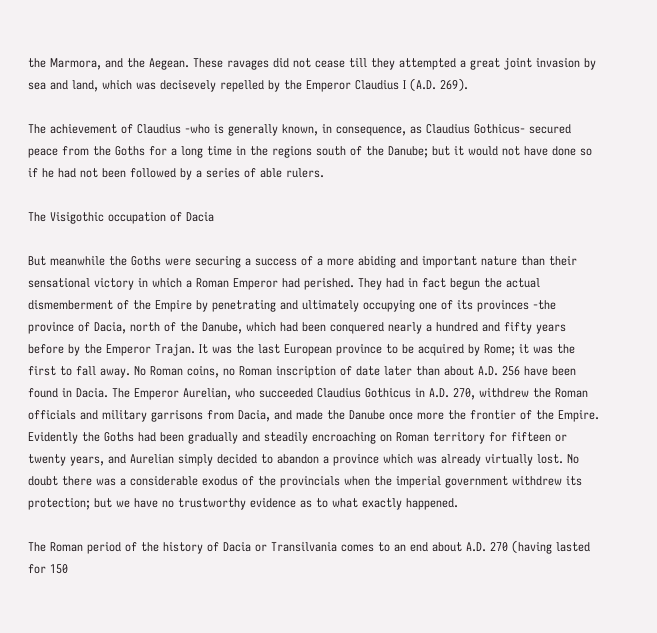the Marmora, and the Aegean. These ravages did not cease till they attempted a great joint invasion by sea and land, which was decisevely repelled by the Emperor Claudius I (A.D. 269).

The achievement of Claudius -who is generally known, in consequence, as Claudius Gothicus- secured peace from the Goths for a long time in the regions south of the Danube; but it would not have done so if he had not been followed by a series of able rulers.

The Visigothic occupation of Dacia

But meanwhile the Goths were securing a success of a more abiding and important nature than their sensational victory in which a Roman Emperor had perished. They had in fact begun the actual dismemberment of the Empire by penetrating and ultimately occupying one of its provinces -the province of Dacia, north of the Danube, which had been conquered nearly a hundred and fifty years before by the Emperor Trajan. It was the last European province to be acquired by Rome; it was the first to fall away. No Roman coins, no Roman inscription of date later than about A.D. 256 have been found in Dacia. The Emperor Aurelian, who succeeded Claudius Gothicus in A.D. 270, withdrew the Roman officials and military garrisons from Dacia, and made the Danube once more the frontier of the Empire. Evidently the Goths had been gradually and steadily encroaching on Roman territory for fifteen or twenty years, and Aurelian simply decided to abandon a province which was already virtually lost. No doubt there was a considerable exodus of the provincials when the imperial government withdrew its protection; but we have no trustworthy evidence as to what exactly happened.

The Roman period of the history of Dacia or Transilvania comes to an end about A.D. 270 (having lasted for 150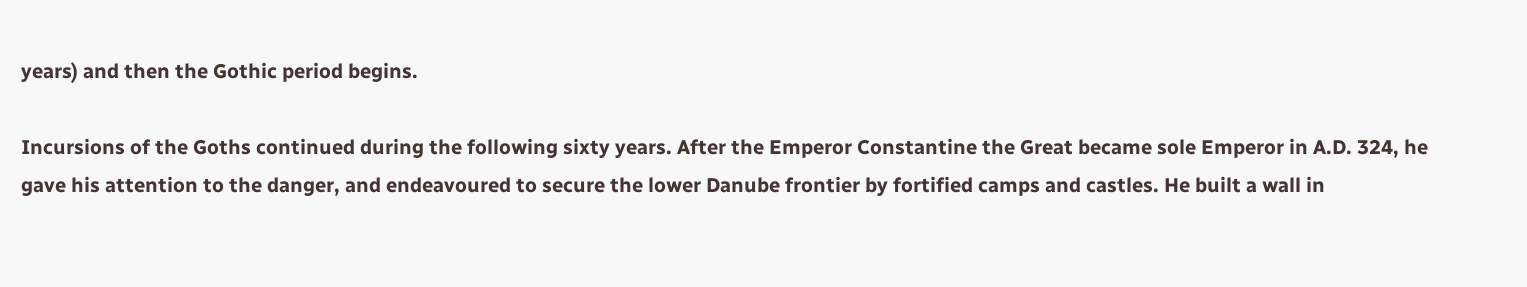years) and then the Gothic period begins.

Incursions of the Goths continued during the following sixty years. After the Emperor Constantine the Great became sole Emperor in A.D. 324, he gave his attention to the danger, and endeavoured to secure the lower Danube frontier by fortified camps and castles. He built a wall in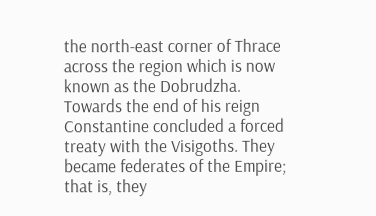the north-east corner of Thrace across the region which is now known as the Dobrudzha. Towards the end of his reign Constantine concluded a forced treaty with the Visigoths. They became federates of the Empire; that is, they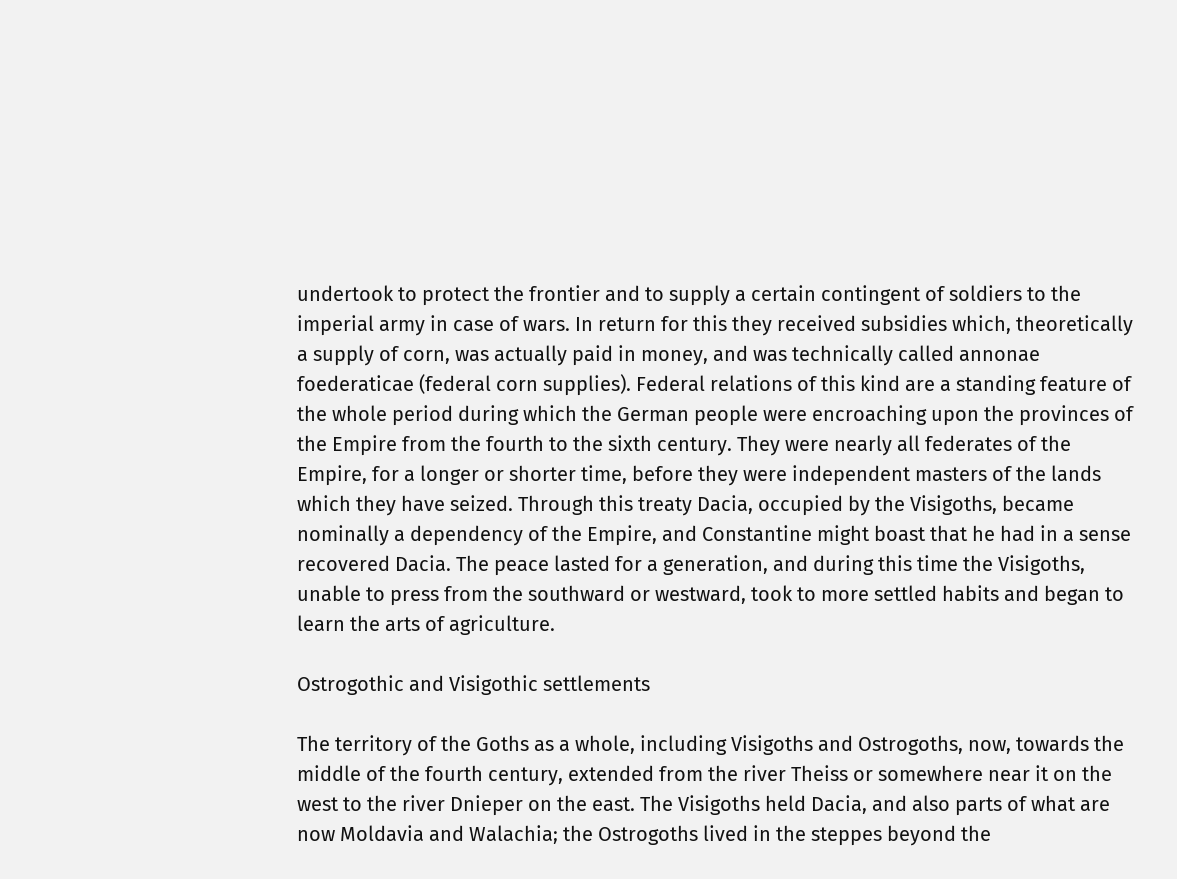undertook to protect the frontier and to supply a certain contingent of soldiers to the imperial army in case of wars. In return for this they received subsidies which, theoretically a supply of corn, was actually paid in money, and was technically called annonae foederaticae (federal corn supplies). Federal relations of this kind are a standing feature of the whole period during which the German people were encroaching upon the provinces of the Empire from the fourth to the sixth century. They were nearly all federates of the Empire, for a longer or shorter time, before they were independent masters of the lands which they have seized. Through this treaty Dacia, occupied by the Visigoths, became nominally a dependency of the Empire, and Constantine might boast that he had in a sense recovered Dacia. The peace lasted for a generation, and during this time the Visigoths, unable to press from the southward or westward, took to more settled habits and began to learn the arts of agriculture.

Ostrogothic and Visigothic settlements

The territory of the Goths as a whole, including Visigoths and Ostrogoths, now, towards the middle of the fourth century, extended from the river Theiss or somewhere near it on the west to the river Dnieper on the east. The Visigoths held Dacia, and also parts of what are now Moldavia and Walachia; the Ostrogoths lived in the steppes beyond the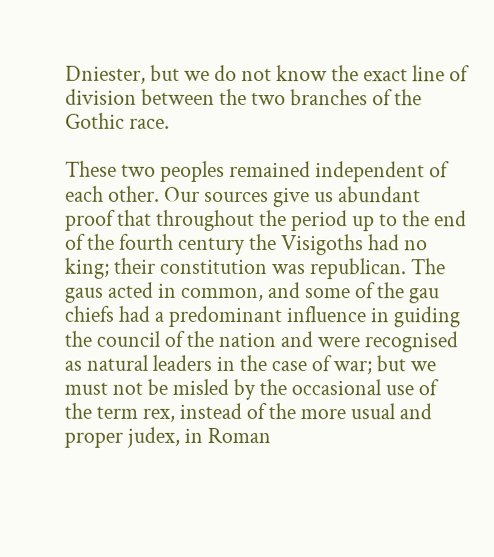Dniester, but we do not know the exact line of division between the two branches of the Gothic race.

These two peoples remained independent of each other. Our sources give us abundant proof that throughout the period up to the end of the fourth century the Visigoths had no king; their constitution was republican. The gaus acted in common, and some of the gau chiefs had a predominant influence in guiding the council of the nation and were recognised as natural leaders in the case of war; but we must not be misled by the occasional use of the term rex, instead of the more usual and proper judex, in Roman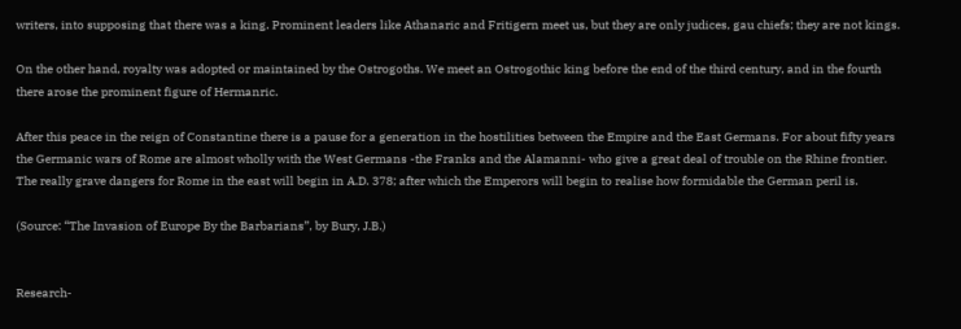writers, into supposing that there was a king. Prominent leaders like Athanaric and Fritigern meet us, but they are only judices, gau chiefs; they are not kings.

On the other hand, royalty was adopted or maintained by the Ostrogoths. We meet an Ostrogothic king before the end of the third century, and in the fourth there arose the prominent figure of Hermanric.

After this peace in the reign of Constantine there is a pause for a generation in the hostilities between the Empire and the East Germans. For about fifty years the Germanic wars of Rome are almost wholly with the West Germans -the Franks and the Alamanni- who give a great deal of trouble on the Rhine frontier. The really grave dangers for Rome in the east will begin in A.D. 378; after which the Emperors will begin to realise how formidable the German peril is.

(Source: “The Invasion of Europe By the Barbarians”, by Bury, J.B.)


Research-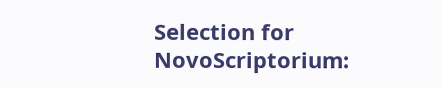Selection for NovoScriptorium: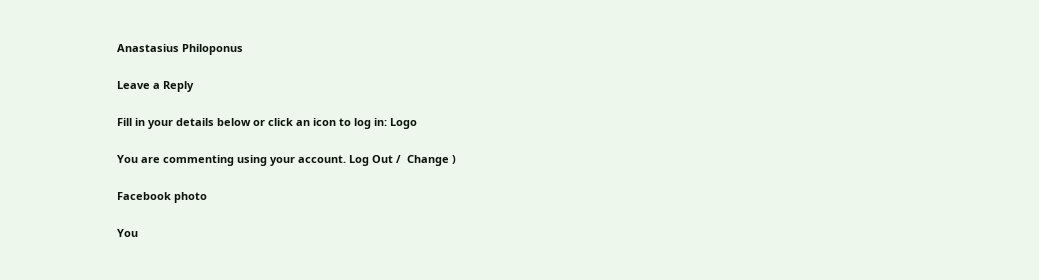Anastasius Philoponus

Leave a Reply

Fill in your details below or click an icon to log in: Logo

You are commenting using your account. Log Out /  Change )

Facebook photo

You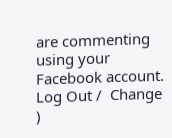are commenting using your Facebook account. Log Out /  Change )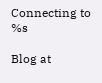Connecting to %s

Blog at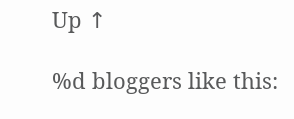Up ↑

%d bloggers like this: